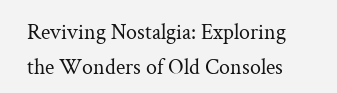Reviving Nostalgia: Exploring the Wonders of Old Consoles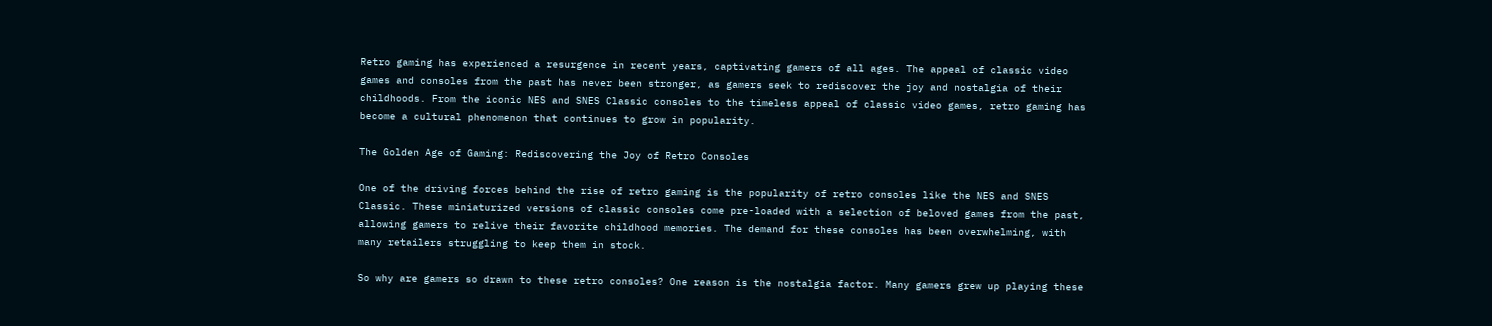Retro gaming has experienced a resurgence in recent years, captivating gamers of all ages. The appeal of classic video games and consoles from the past has never been stronger, as gamers seek to rediscover the joy and nostalgia of their childhoods. From the iconic NES and SNES Classic consoles to the timeless appeal of classic video games, retro gaming has become a cultural phenomenon that continues to grow in popularity.

The Golden Age of Gaming: Rediscovering the Joy of Retro Consoles

One of the driving forces behind the rise of retro gaming is the popularity of retro consoles like the NES and SNES Classic. These miniaturized versions of classic consoles come pre-loaded with a selection of beloved games from the past, allowing gamers to relive their favorite childhood memories. The demand for these consoles has been overwhelming, with many retailers struggling to keep them in stock.

So why are gamers so drawn to these retro consoles? One reason is the nostalgia factor. Many gamers grew up playing these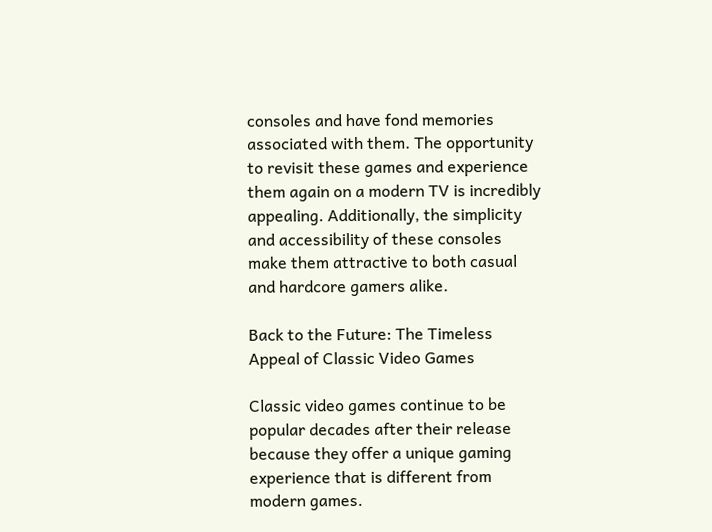consoles and have fond memories associated with them. The opportunity to revisit these games and experience them again on a modern TV is incredibly appealing. Additionally, the simplicity and accessibility of these consoles make them attractive to both casual and hardcore gamers alike.

Back to the Future: The Timeless Appeal of Classic Video Games

Classic video games continue to be popular decades after their release because they offer a unique gaming experience that is different from modern games.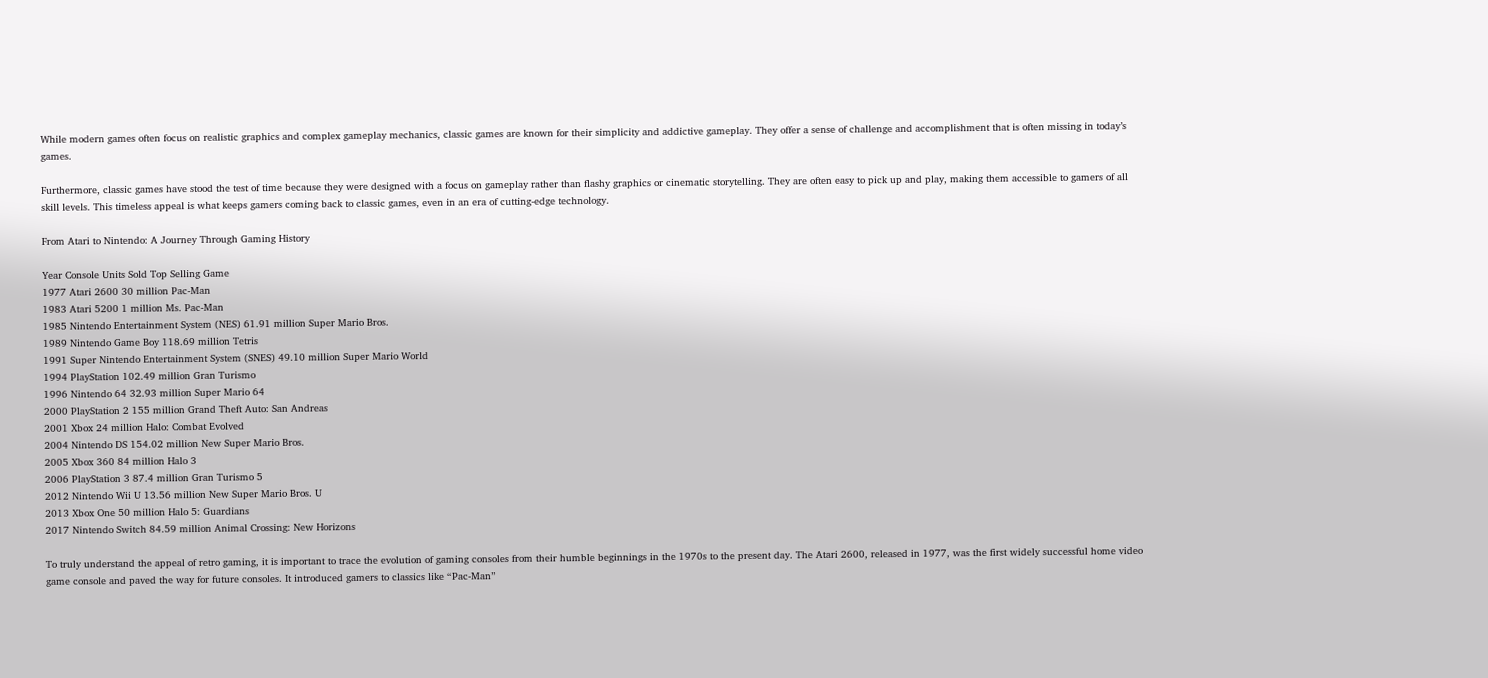While modern games often focus on realistic graphics and complex gameplay mechanics, classic games are known for their simplicity and addictive gameplay. They offer a sense of challenge and accomplishment that is often missing in today’s games.

Furthermore, classic games have stood the test of time because they were designed with a focus on gameplay rather than flashy graphics or cinematic storytelling. They are often easy to pick up and play, making them accessible to gamers of all skill levels. This timeless appeal is what keeps gamers coming back to classic games, even in an era of cutting-edge technology.

From Atari to Nintendo: A Journey Through Gaming History

Year Console Units Sold Top Selling Game
1977 Atari 2600 30 million Pac-Man
1983 Atari 5200 1 million Ms. Pac-Man
1985 Nintendo Entertainment System (NES) 61.91 million Super Mario Bros.
1989 Nintendo Game Boy 118.69 million Tetris
1991 Super Nintendo Entertainment System (SNES) 49.10 million Super Mario World
1994 PlayStation 102.49 million Gran Turismo
1996 Nintendo 64 32.93 million Super Mario 64
2000 PlayStation 2 155 million Grand Theft Auto: San Andreas
2001 Xbox 24 million Halo: Combat Evolved
2004 Nintendo DS 154.02 million New Super Mario Bros.
2005 Xbox 360 84 million Halo 3
2006 PlayStation 3 87.4 million Gran Turismo 5
2012 Nintendo Wii U 13.56 million New Super Mario Bros. U
2013 Xbox One 50 million Halo 5: Guardians
2017 Nintendo Switch 84.59 million Animal Crossing: New Horizons

To truly understand the appeal of retro gaming, it is important to trace the evolution of gaming consoles from their humble beginnings in the 1970s to the present day. The Atari 2600, released in 1977, was the first widely successful home video game console and paved the way for future consoles. It introduced gamers to classics like “Pac-Man”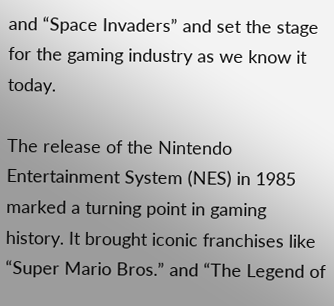and “Space Invaders” and set the stage for the gaming industry as we know it today.

The release of the Nintendo Entertainment System (NES) in 1985 marked a turning point in gaming history. It brought iconic franchises like “Super Mario Bros.” and “The Legend of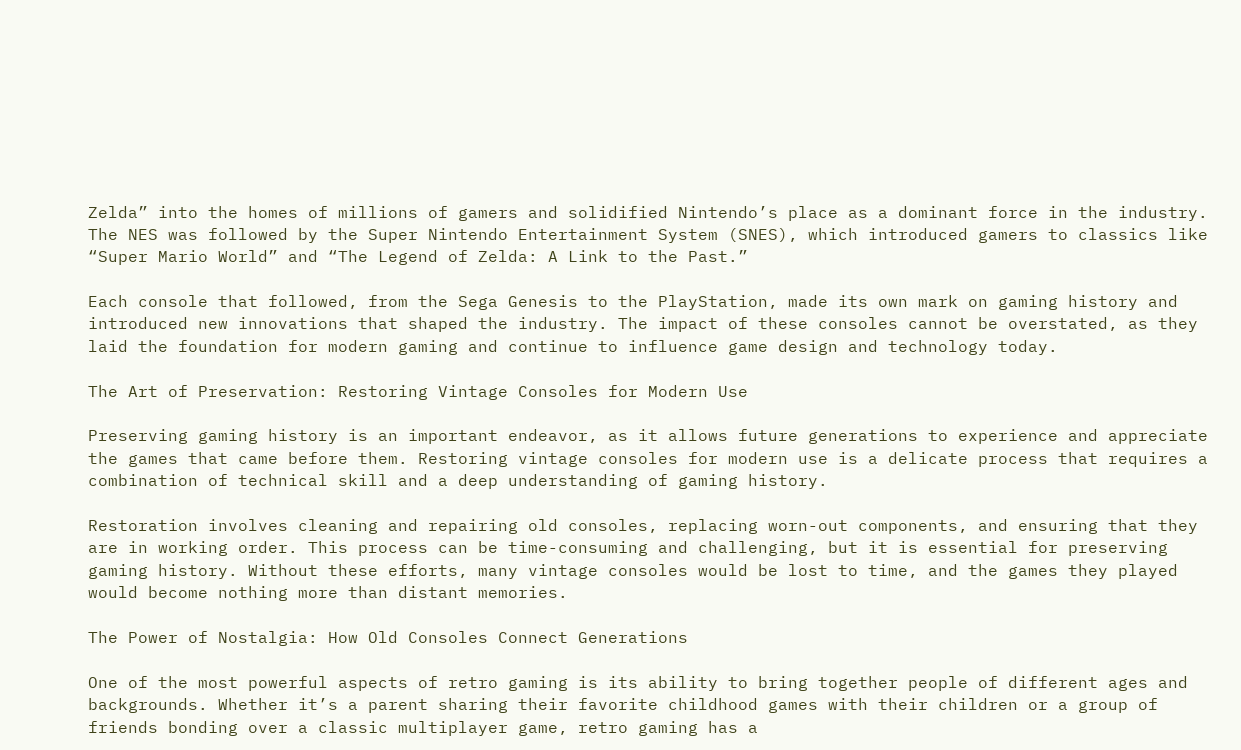Zelda” into the homes of millions of gamers and solidified Nintendo’s place as a dominant force in the industry. The NES was followed by the Super Nintendo Entertainment System (SNES), which introduced gamers to classics like “Super Mario World” and “The Legend of Zelda: A Link to the Past.”

Each console that followed, from the Sega Genesis to the PlayStation, made its own mark on gaming history and introduced new innovations that shaped the industry. The impact of these consoles cannot be overstated, as they laid the foundation for modern gaming and continue to influence game design and technology today.

The Art of Preservation: Restoring Vintage Consoles for Modern Use

Preserving gaming history is an important endeavor, as it allows future generations to experience and appreciate the games that came before them. Restoring vintage consoles for modern use is a delicate process that requires a combination of technical skill and a deep understanding of gaming history.

Restoration involves cleaning and repairing old consoles, replacing worn-out components, and ensuring that they are in working order. This process can be time-consuming and challenging, but it is essential for preserving gaming history. Without these efforts, many vintage consoles would be lost to time, and the games they played would become nothing more than distant memories.

The Power of Nostalgia: How Old Consoles Connect Generations

One of the most powerful aspects of retro gaming is its ability to bring together people of different ages and backgrounds. Whether it’s a parent sharing their favorite childhood games with their children or a group of friends bonding over a classic multiplayer game, retro gaming has a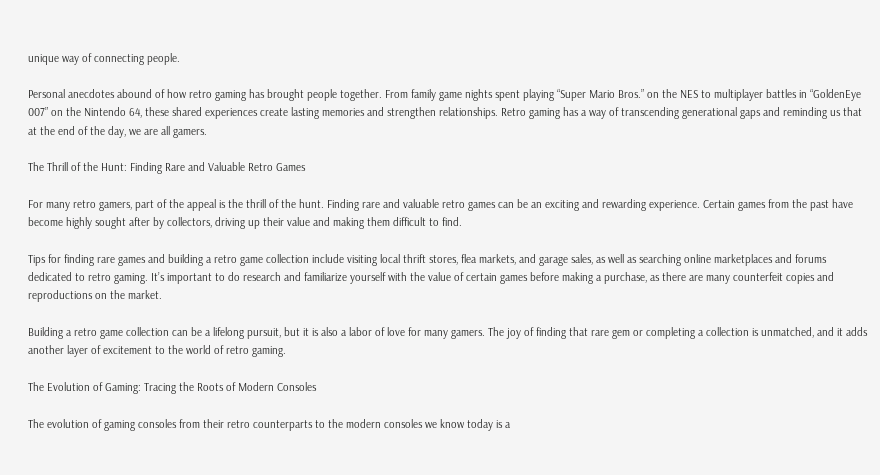unique way of connecting people.

Personal anecdotes abound of how retro gaming has brought people together. From family game nights spent playing “Super Mario Bros.” on the NES to multiplayer battles in “GoldenEye 007” on the Nintendo 64, these shared experiences create lasting memories and strengthen relationships. Retro gaming has a way of transcending generational gaps and reminding us that at the end of the day, we are all gamers.

The Thrill of the Hunt: Finding Rare and Valuable Retro Games

For many retro gamers, part of the appeal is the thrill of the hunt. Finding rare and valuable retro games can be an exciting and rewarding experience. Certain games from the past have become highly sought after by collectors, driving up their value and making them difficult to find.

Tips for finding rare games and building a retro game collection include visiting local thrift stores, flea markets, and garage sales, as well as searching online marketplaces and forums dedicated to retro gaming. It’s important to do research and familiarize yourself with the value of certain games before making a purchase, as there are many counterfeit copies and reproductions on the market.

Building a retro game collection can be a lifelong pursuit, but it is also a labor of love for many gamers. The joy of finding that rare gem or completing a collection is unmatched, and it adds another layer of excitement to the world of retro gaming.

The Evolution of Gaming: Tracing the Roots of Modern Consoles

The evolution of gaming consoles from their retro counterparts to the modern consoles we know today is a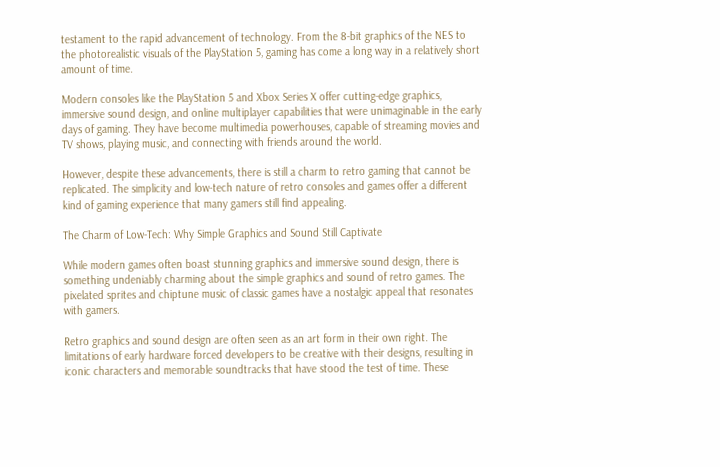testament to the rapid advancement of technology. From the 8-bit graphics of the NES to the photorealistic visuals of the PlayStation 5, gaming has come a long way in a relatively short amount of time.

Modern consoles like the PlayStation 5 and Xbox Series X offer cutting-edge graphics, immersive sound design, and online multiplayer capabilities that were unimaginable in the early days of gaming. They have become multimedia powerhouses, capable of streaming movies and TV shows, playing music, and connecting with friends around the world.

However, despite these advancements, there is still a charm to retro gaming that cannot be replicated. The simplicity and low-tech nature of retro consoles and games offer a different kind of gaming experience that many gamers still find appealing.

The Charm of Low-Tech: Why Simple Graphics and Sound Still Captivate

While modern games often boast stunning graphics and immersive sound design, there is something undeniably charming about the simple graphics and sound of retro games. The pixelated sprites and chiptune music of classic games have a nostalgic appeal that resonates with gamers.

Retro graphics and sound design are often seen as an art form in their own right. The limitations of early hardware forced developers to be creative with their designs, resulting in iconic characters and memorable soundtracks that have stood the test of time. These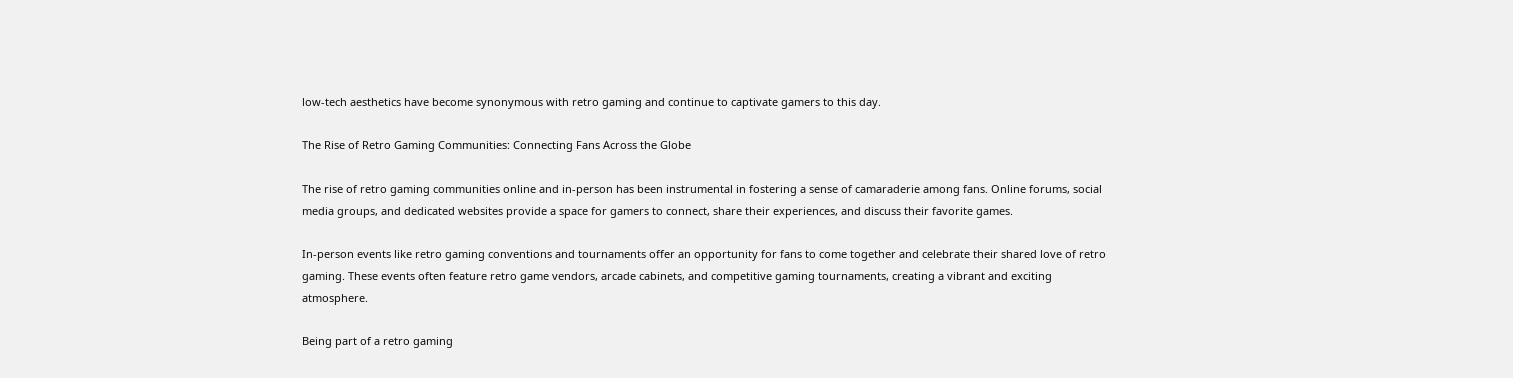low-tech aesthetics have become synonymous with retro gaming and continue to captivate gamers to this day.

The Rise of Retro Gaming Communities: Connecting Fans Across the Globe

The rise of retro gaming communities online and in-person has been instrumental in fostering a sense of camaraderie among fans. Online forums, social media groups, and dedicated websites provide a space for gamers to connect, share their experiences, and discuss their favorite games.

In-person events like retro gaming conventions and tournaments offer an opportunity for fans to come together and celebrate their shared love of retro gaming. These events often feature retro game vendors, arcade cabinets, and competitive gaming tournaments, creating a vibrant and exciting atmosphere.

Being part of a retro gaming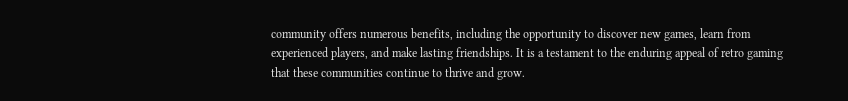community offers numerous benefits, including the opportunity to discover new games, learn from experienced players, and make lasting friendships. It is a testament to the enduring appeal of retro gaming that these communities continue to thrive and grow.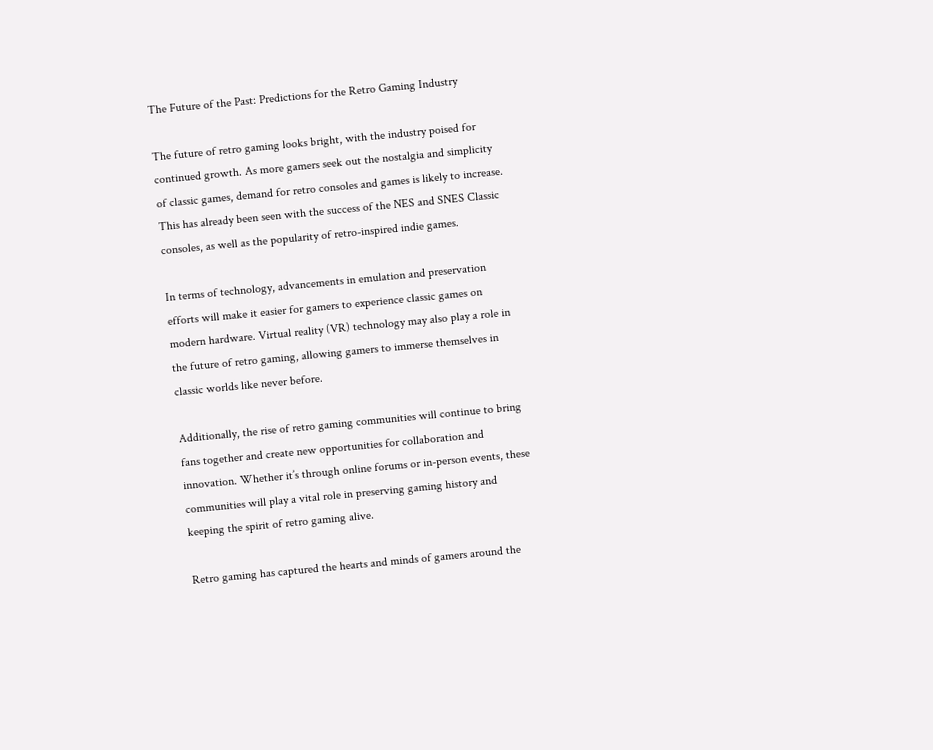The Future of the Past: Predictions for the Retro Gaming Industry

The future of retro gaming looks bright, with the industry poised for continued growth. As more gamers seek out the nostalgia and simplicity of classic games, demand for retro consoles and games is likely to increase. This has already been seen with the success of the NES and SNES Classic consoles, as well as the popularity of retro-inspired indie games.

In terms of technology, advancements in emulation and preservation efforts will make it easier for gamers to experience classic games on modern hardware. Virtual reality (VR) technology may also play a role in the future of retro gaming, allowing gamers to immerse themselves in classic worlds like never before.

Additionally, the rise of retro gaming communities will continue to bring fans together and create new opportunities for collaboration and innovation. Whether it’s through online forums or in-person events, these communities will play a vital role in preserving gaming history and keeping the spirit of retro gaming alive.

Retro gaming has captured the hearts and minds of gamers around the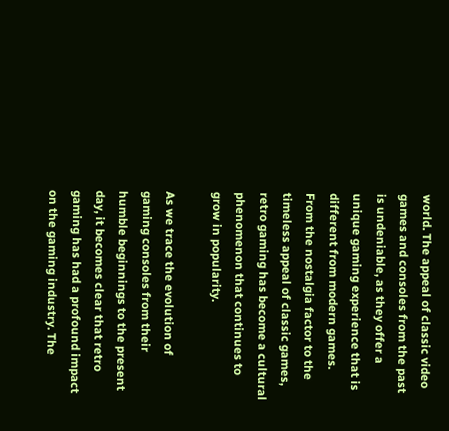world. The appeal of classic video games and consoles from the past is undeniable, as they offer a unique gaming experience that is different from modern games. From the nostalgia factor to the timeless appeal of classic games, retro gaming has become a cultural phenomenon that continues to grow in popularity.

As we trace the evolution of gaming consoles from their humble beginnings to the present day, it becomes clear that retro gaming has had a profound impact on the gaming industry. The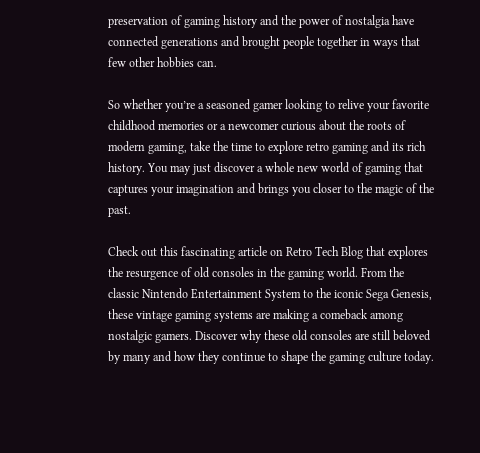preservation of gaming history and the power of nostalgia have connected generations and brought people together in ways that few other hobbies can.

So whether you’re a seasoned gamer looking to relive your favorite childhood memories or a newcomer curious about the roots of modern gaming, take the time to explore retro gaming and its rich history. You may just discover a whole new world of gaming that captures your imagination and brings you closer to the magic of the past.

Check out this fascinating article on Retro Tech Blog that explores the resurgence of old consoles in the gaming world. From the classic Nintendo Entertainment System to the iconic Sega Genesis, these vintage gaming systems are making a comeback among nostalgic gamers. Discover why these old consoles are still beloved by many and how they continue to shape the gaming culture today.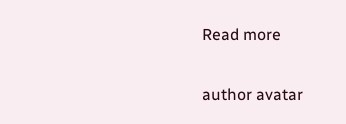Read more

author avatar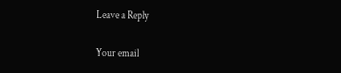Leave a Reply

Your email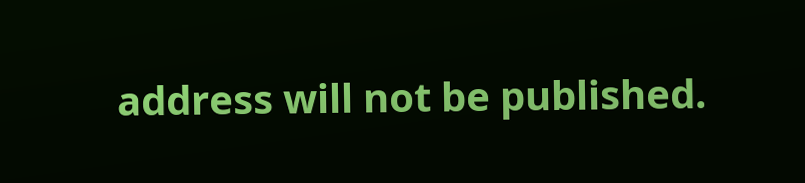address will not be published.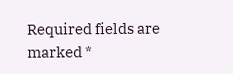Required fields are marked *